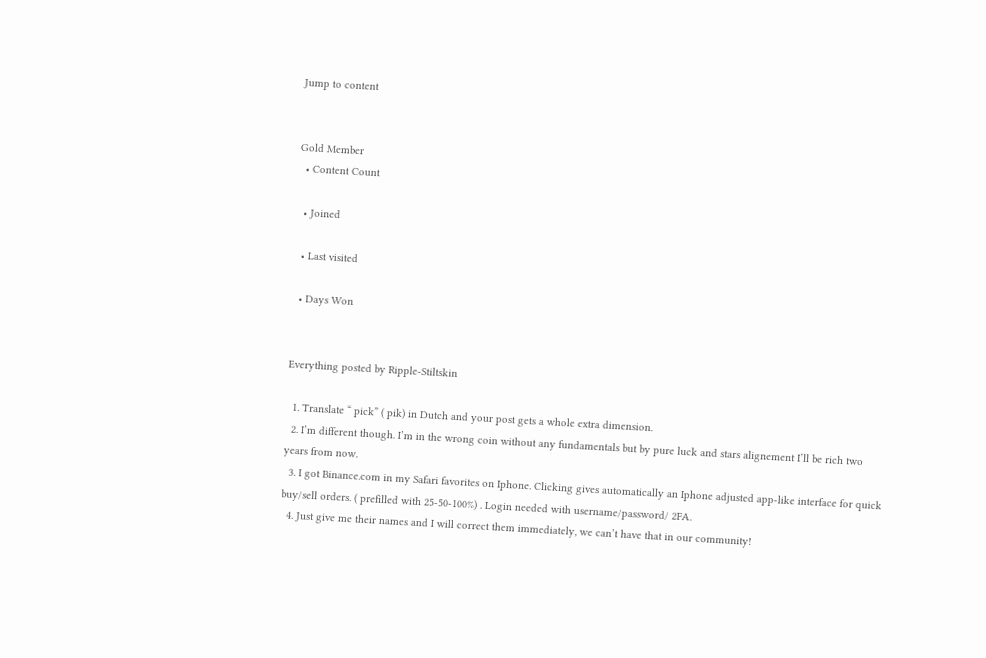Jump to content


Gold Member
  • Content Count

  • Joined

  • Last visited

  • Days Won


Everything posted by Ripple-Stiltskin

  1. Translate “ pick” ( pik) in Dutch and your post gets a whole extra dimension.
  2. I’m different though. I’m in the wrong coin without any fundamentals but by pure luck and stars alignement I’ll be rich two years from now.
  3. I got Binance.com in my Safari favorites on Iphone. Clicking gives automatically an Iphone adjusted app-like interface for quick buy/sell orders. ( prefilled with 25-50-100%) . Login needed with username/password/ 2FA.
  4. Just give me their names and I will correct them immediately, we can’t have that in our community!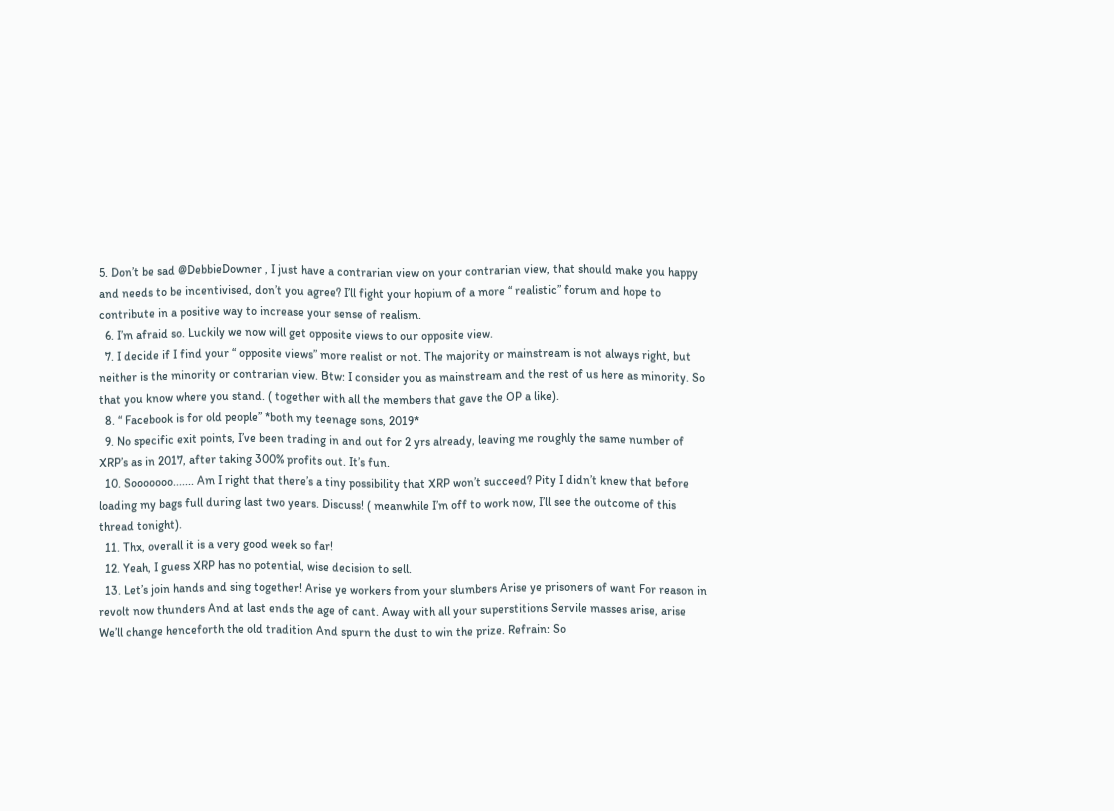5. Don’t be sad @DebbieDowner , I just have a contrarian view on your contrarian view, that should make you happy and needs to be incentivised, don’t you agree? I’ll fight your hopium of a more “ realistic” forum and hope to contribute in a positive way to increase your sense of realism.
  6. I’m afraid so. Luckily we now will get opposite views to our opposite view.
  7. I decide if I find your “ opposite views” more realist or not. The majority or mainstream is not always right, but neither is the minority or contrarian view. Btw: I consider you as mainstream and the rest of us here as minority. So that you know where you stand. ( together with all the members that gave the OP a like).
  8. “ Facebook is for old people” *both my teenage sons, 2019*
  9. No specific exit points, I’ve been trading in and out for 2 yrs already, leaving me roughly the same number of XRP’s as in 2017, after taking 300% profits out. It’s fun.
  10. Sooooooo....... Am I right that there’s a tiny possibility that XRP won’t succeed? Pity I didn’t knew that before loading my bags full during last two years. Discuss! ( meanwhile I’m off to work now, I’ll see the outcome of this thread tonight).
  11. Thx, overall it is a very good week so far!
  12. Yeah, I guess XRP has no potential, wise decision to sell.
  13. Let’s join hands and sing together! Arise ye workers from your slumbers Arise ye prisoners of want For reason in revolt now thunders And at last ends the age of cant. Away with all your superstitions Servile masses arise, arise We’ll change henceforth the old tradition And spurn the dust to win the prize. Refrain: So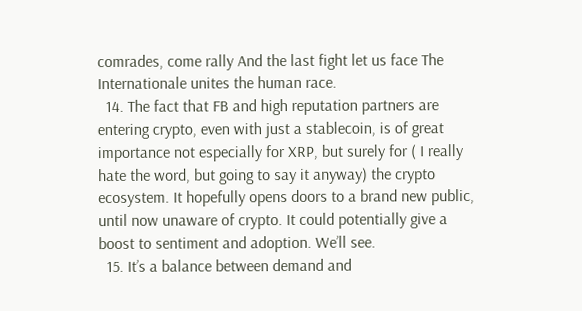comrades, come rally And the last fight let us face The Internationale unites the human race.
  14. The fact that FB and high reputation partners are entering crypto, even with just a stablecoin, is of great importance not especially for XRP, but surely for ( I really hate the word, but going to say it anyway) the crypto ecosystem. It hopefully opens doors to a brand new public, until now unaware of crypto. It could potentially give a boost to sentiment and adoption. We’ll see.
  15. It’s a balance between demand and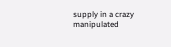supply in a crazy manipulated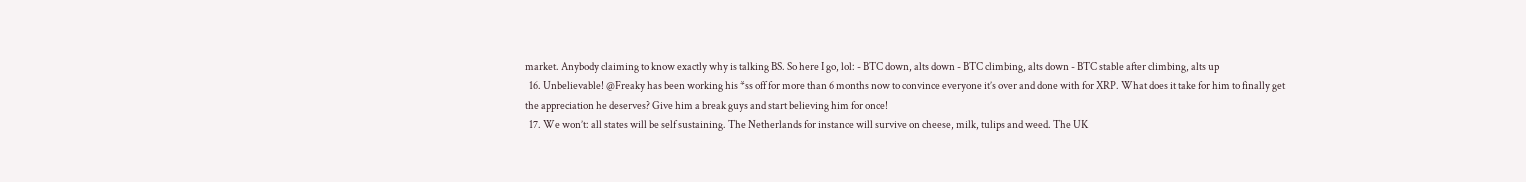market. Anybody claiming to know exactly why is talking BS. So here I go, lol: - BTC down, alts down - BTC climbing, alts down - BTC stable after climbing, alts up
  16. Unbelievable! @Freaky has been working his *ss off for more than 6 months now to convince everyone it’s over and done with for XRP. What does it take for him to finally get the appreciation he deserves? Give him a break guys and start believing him for once!
  17. We won’t: all states will be self sustaining. The Netherlands for instance will survive on cheese, milk, tulips and weed. The UK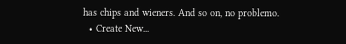has chips and wieners. And so on, no problemo.
  • Create New...